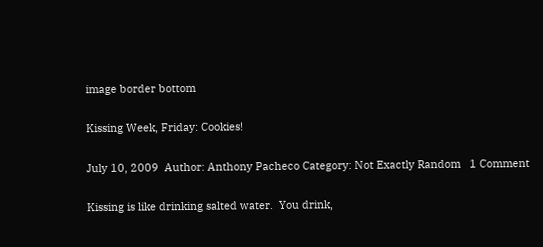image border bottom

Kissing Week, Friday: Cookies!

July 10, 2009  Author: Anthony Pacheco Category: Not Exactly Random   1 Comment

Kissing is like drinking salted water.  You drink,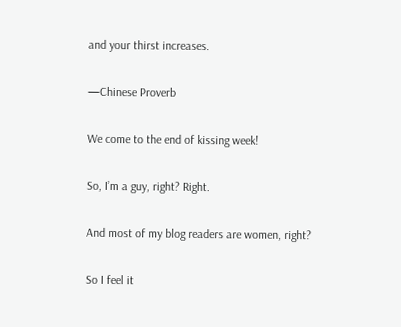and your thirst increases.

—Chinese Proverb

We come to the end of kissing week!

So, I’m a guy, right? Right.

And most of my blog readers are women, right?

So I feel it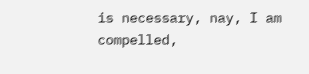is necessary, nay, I am compelled,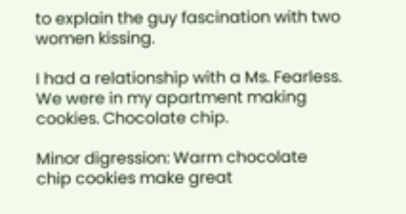to explain the guy fascination with two women kissing.

I had a relationship with a Ms. Fearless. We were in my apartment making cookies. Chocolate chip.

Minor digression: Warm chocolate chip cookies make great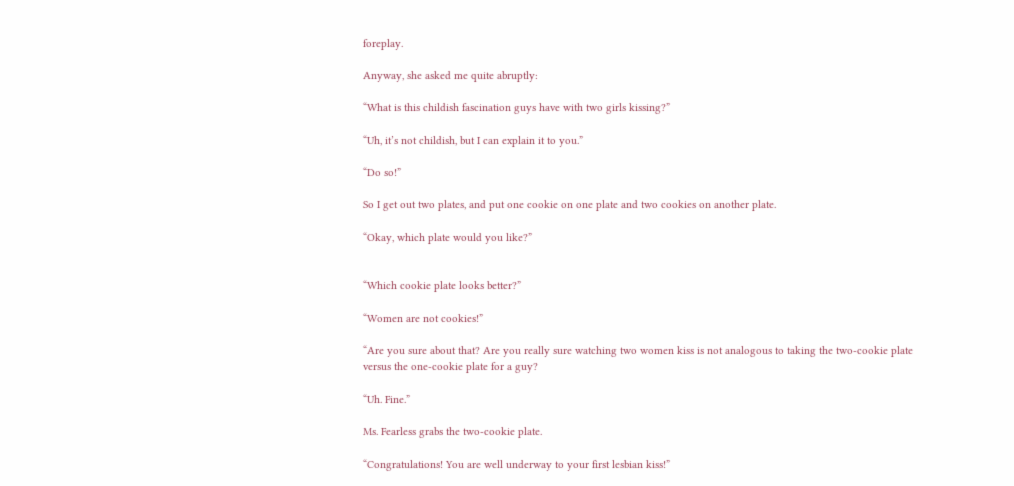foreplay.

Anyway, she asked me quite abruptly:

“What is this childish fascination guys have with two girls kissing?”

“Uh, it’s not childish, but I can explain it to you.”

“Do so!”

So I get out two plates, and put one cookie on one plate and two cookies on another plate.

“Okay, which plate would you like?”


“Which cookie plate looks better?”

“Women are not cookies!”

“Are you sure about that? Are you really sure watching two women kiss is not analogous to taking the two-cookie plate versus the one-cookie plate for a guy?

“Uh. Fine.”

Ms. Fearless grabs the two-cookie plate.

“Congratulations! You are well underway to your first lesbian kiss!”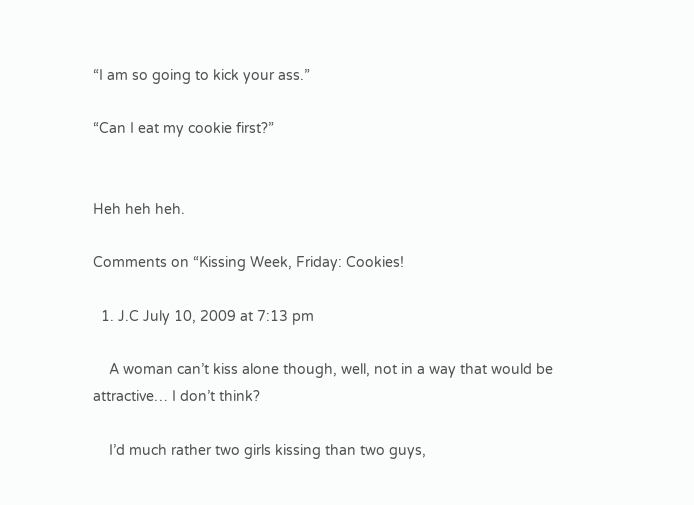“I am so going to kick your ass.”

“Can I eat my cookie first?”


Heh heh heh.

Comments on “Kissing Week, Friday: Cookies!

  1. J.C July 10, 2009 at 7:13 pm

    A woman can’t kiss alone though, well, not in a way that would be attractive… I don’t think?

    I’d much rather two girls kissing than two guys,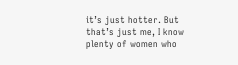it’s just hotter. But that’s just me, I know plenty of women who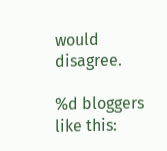would disagree.

%d bloggers like this: